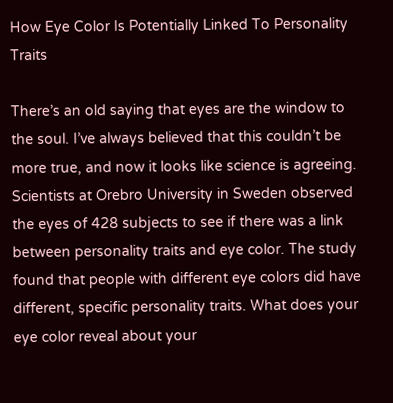How Eye Color Is Potentially Linked To Personality Traits

There’s an old saying that eyes are the window to the soul. I’ve always believed that this couldn’t be more true, and now it looks like science is agreeing. Scientists at Orebro University in Sweden observed the eyes of 428 subjects to see if there was a link between personality traits and eye color. The study found that people with different eye colors did have different, specific personality traits. What does your eye color reveal about your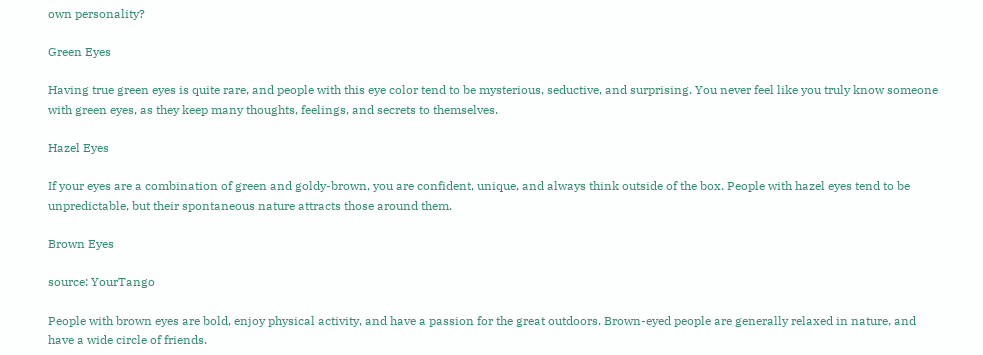own personality?

Green Eyes

Having true green eyes is quite rare, and people with this eye color tend to be mysterious, seductive, and surprising. You never feel like you truly know someone with green eyes, as they keep many thoughts, feelings, and secrets to themselves.

Hazel Eyes

If your eyes are a combination of green and goldy-brown, you are confident, unique, and always think outside of the box. People with hazel eyes tend to be unpredictable, but their spontaneous nature attracts those around them.

Brown Eyes

source: YourTango

People with brown eyes are bold, enjoy physical activity, and have a passion for the great outdoors. Brown-eyed people are generally relaxed in nature, and have a wide circle of friends.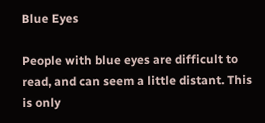Blue Eyes

People with blue eyes are difficult to read, and can seem a little distant. This is only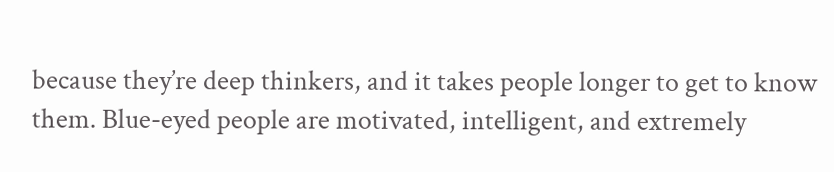because they’re deep thinkers, and it takes people longer to get to know them. Blue-eyed people are motivated, intelligent, and extremely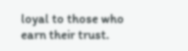loyal to those who earn their trust.